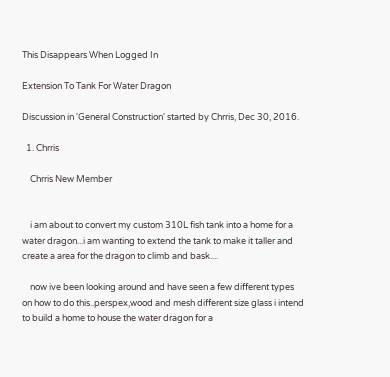This Disappears When Logged In

Extension To Tank For Water Dragon

Discussion in 'General Construction' started by Chrris, Dec 30, 2016.

  1. Chrris

    Chrris New Member


    i am about to convert my custom 310L fish tank into a home for a water dragon...i am wanting to extend the tank to make it taller and create a area for the dragon to climb and bask....

    now ive been looking around and have seen a few different types on how to do this..perspex,wood and mesh different size glass i intend to build a home to house the water dragon for a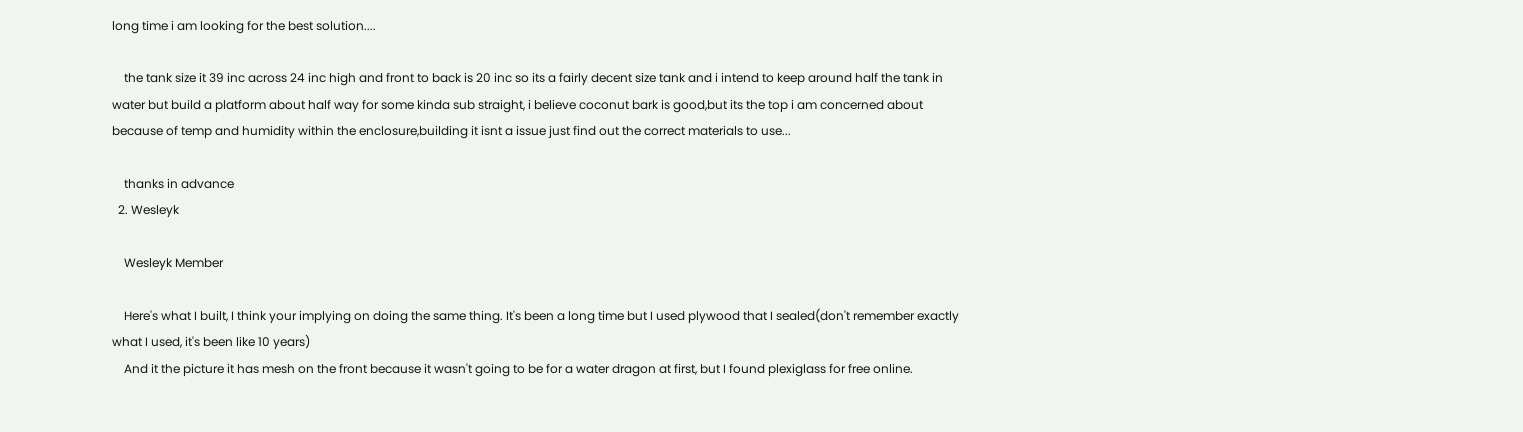long time i am looking for the best solution....

    the tank size it 39 inc across 24 inc high and front to back is 20 inc so its a fairly decent size tank and i intend to keep around half the tank in water but build a platform about half way for some kinda sub straight, i believe coconut bark is good,but its the top i am concerned about because of temp and humidity within the enclosure,building it isnt a issue just find out the correct materials to use...

    thanks in advance
  2. Wesleyk

    Wesleyk Member

    Here's what I built, I think your implying on doing the same thing. It's been a long time but I used plywood that I sealed(don't remember exactly what I used, it's been like 10 years)
    And it the picture it has mesh on the front because it wasn't going to be for a water dragon at first, but I found plexiglass for free online.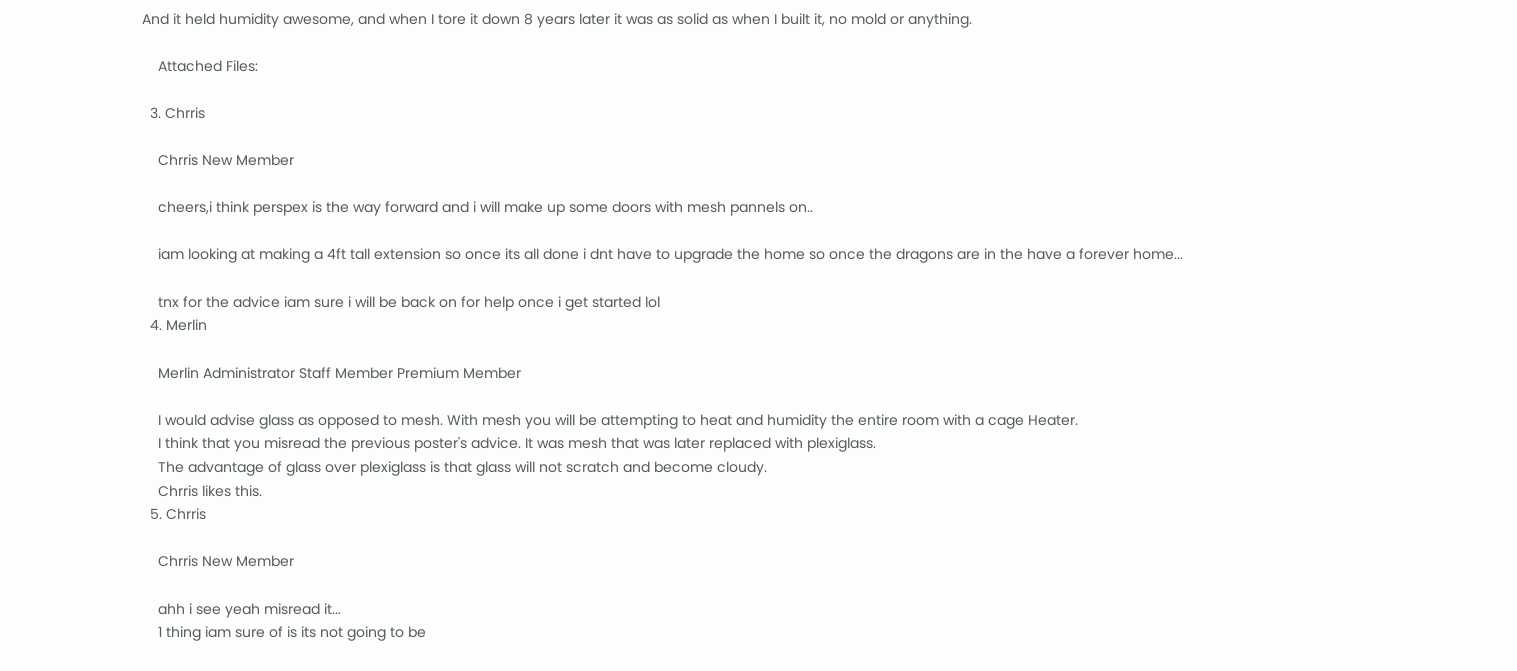And it held humidity awesome, and when I tore it down 8 years later it was as solid as when I built it, no mold or anything.

    Attached Files:

  3. Chrris

    Chrris New Member

    cheers,i think perspex is the way forward and i will make up some doors with mesh pannels on..

    iam looking at making a 4ft tall extension so once its all done i dnt have to upgrade the home so once the dragons are in the have a forever home...

    tnx for the advice iam sure i will be back on for help once i get started lol
  4. Merlin

    Merlin Administrator Staff Member Premium Member

    I would advise glass as opposed to mesh. With mesh you will be attempting to heat and humidity the entire room with a cage Heater.
    I think that you misread the previous poster's advice. It was mesh that was later replaced with plexiglass.
    The advantage of glass over plexiglass is that glass will not scratch and become cloudy.
    Chrris likes this.
  5. Chrris

    Chrris New Member

    ahh i see yeah misread it...
    1 thing iam sure of is its not going to be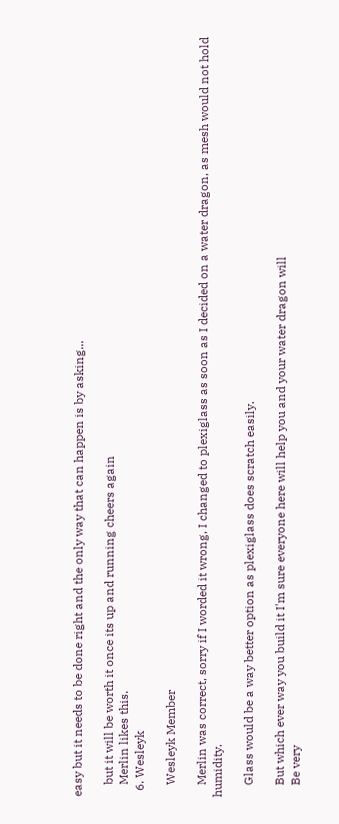easy but it needs to be done right and the only way that can happen is by asking...

    but it will be worth it once its up and running cheers again
    Merlin likes this.
  6. Wesleyk

    Wesleyk Member

    Merlin was correct, sorry if I worded it wrong, I changed to plexiglass as soon as I decided on a water dragon, as mesh would not hold humidity.

    Glass would be a way better option as plexiglass does scratch easily.

    But which ever way you build it I'm sure everyone here will help you and your water dragon will
    Be very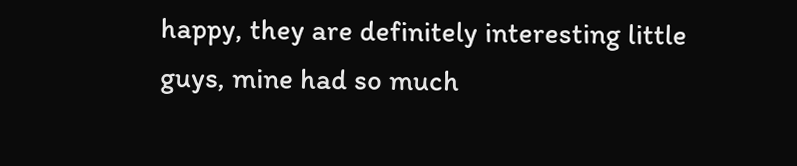happy, they are definitely interesting little guys, mine had so much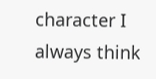character I always think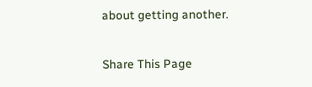about getting another.

Share This Page